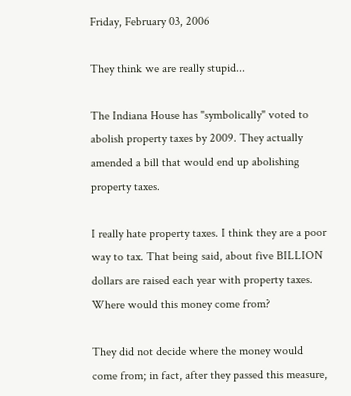Friday, February 03, 2006

They think we are really stupid...

The Indiana House has "symbolically" voted to abolish property taxes by 2009. They actually amended a bill that would end up abolishing property taxes.

I really hate property taxes. I think they are a poor way to tax. That being said, about five BILLION dollars are raised each year with property taxes. Where would this money come from?

They did not decide where the money would come from; in fact, after they passed this measure,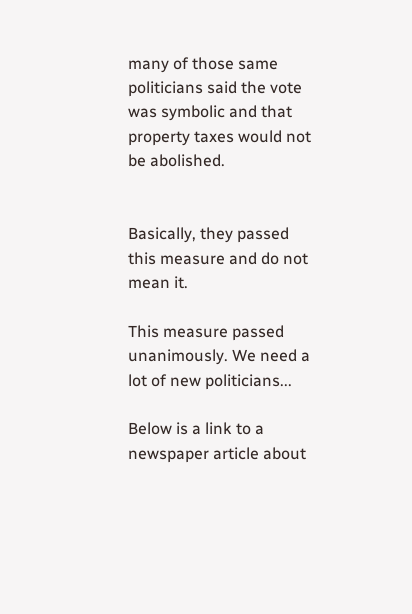many of those same politicians said the vote was symbolic and that property taxes would not be abolished.


Basically, they passed this measure and do not mean it.

This measure passed unanimously. We need a lot of new politicians...

Below is a link to a newspaper article about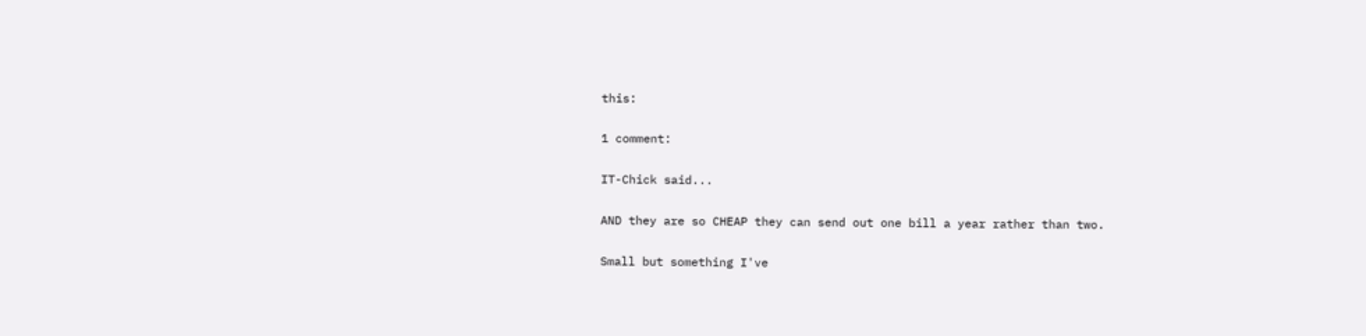this:

1 comment:

IT-Chick said...

AND they are so CHEAP they can send out one bill a year rather than two.

Small but something I've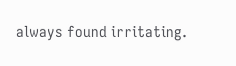always found irritating.